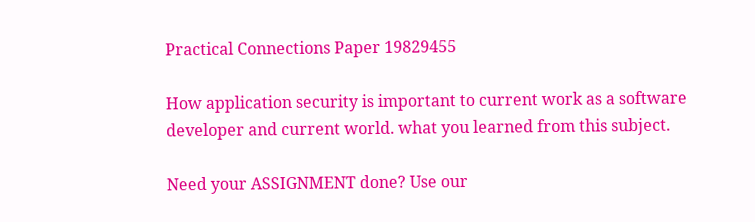Practical Connections Paper 19829455

How application security is important to current work as a software developer and current world. what you learned from this subject.

Need your ASSIGNMENT done? Use our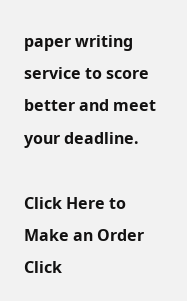paper writing service to score better and meet your deadline.

Click Here to Make an Order Click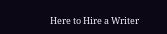Here to Hire a Writer